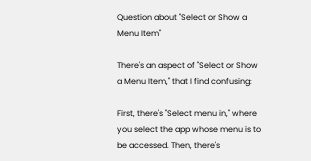Question about "Select or Show a Menu Item"

There's an aspect of "Select or Show a Menu Item," that I find confusing:

First, there's "Select menu in," where you select the app whose menu is to be accessed. Then, there's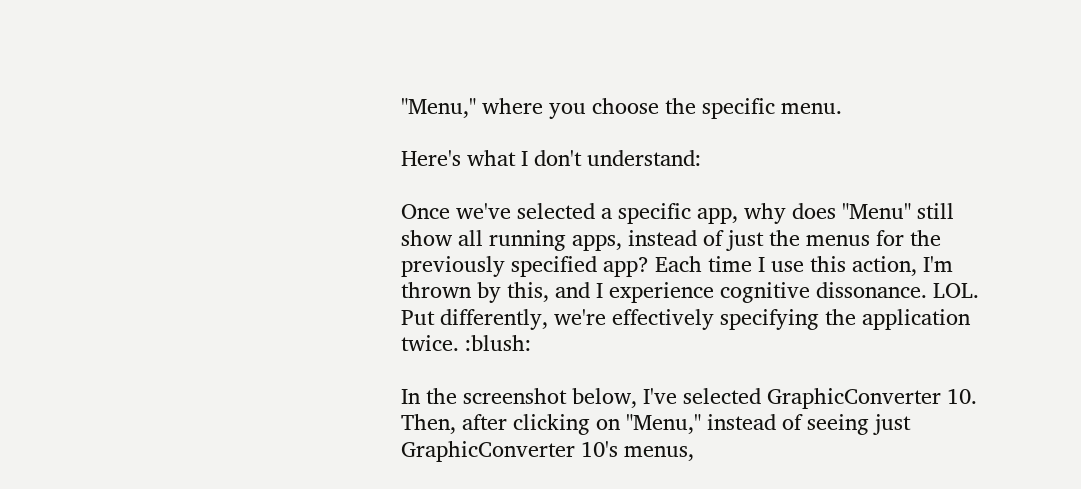"Menu," where you choose the specific menu.

Here's what I don't understand:

Once we've selected a specific app, why does "Menu" still show all running apps, instead of just the menus for the previously specified app? Each time I use this action, I'm thrown by this, and I experience cognitive dissonance. LOL. Put differently, we're effectively specifying the application twice. :blush:

In the screenshot below, I've selected GraphicConverter 10. Then, after clicking on "Menu," instead of seeing just GraphicConverter 10's menus,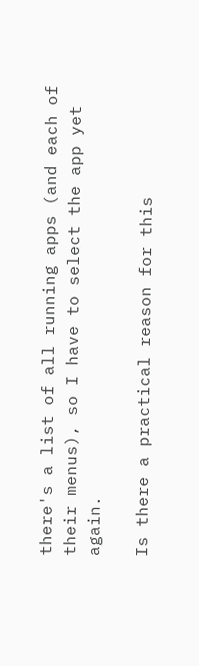there's a list of all running apps (and each of their menus), so I have to select the app yet again.

Is there a practical reason for this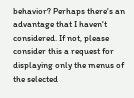behavior? Perhaps there's an advantage that I haven't considered. If not, please consider this a request for displaying only the menus of the selected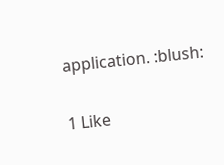application. :blush:


1 Like